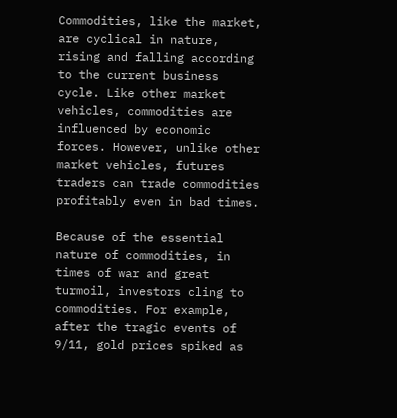Commodities, like the market, are cyclical in nature, rising and falling according to the current business cycle. Like other market vehicles, commodities are influenced by economic forces. However, unlike other market vehicles, futures traders can trade commodities profitably even in bad times.

Because of the essential nature of commodities, in times of war and great turmoil, investors cling to commodities. For example, after the tragic events of 9/11, gold prices spiked as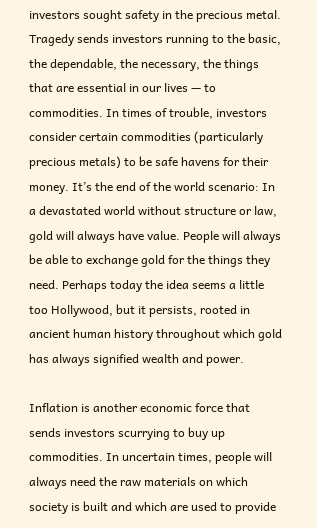investors sought safety in the precious metal. Tragedy sends investors running to the basic, the dependable, the necessary, the things that are essential in our lives — to commodities. In times of trouble, investors consider certain commodities (particularly precious metals) to be safe havens for their money. It’s the end of the world scenario: In a devastated world without structure or law, gold will always have value. People will always be able to exchange gold for the things they need. Perhaps today the idea seems a little too Hollywood, but it persists, rooted in ancient human history throughout which gold has always signified wealth and power.

Inflation is another economic force that sends investors scurrying to buy up commodities. In uncertain times, people will always need the raw materials on which society is built and which are used to provide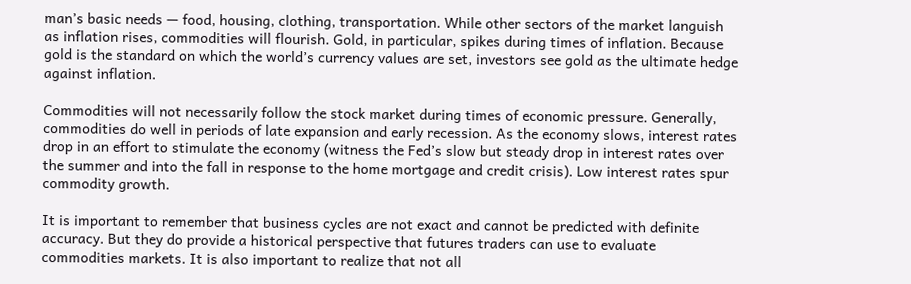man’s basic needs — food, housing, clothing, transportation. While other sectors of the market languish as inflation rises, commodities will flourish. Gold, in particular, spikes during times of inflation. Because gold is the standard on which the world’s currency values are set, investors see gold as the ultimate hedge against inflation.

Commodities will not necessarily follow the stock market during times of economic pressure. Generally, commodities do well in periods of late expansion and early recession. As the economy slows, interest rates drop in an effort to stimulate the economy (witness the Fed’s slow but steady drop in interest rates over the summer and into the fall in response to the home mortgage and credit crisis). Low interest rates spur commodity growth.

It is important to remember that business cycles are not exact and cannot be predicted with definite accuracy. But they do provide a historical perspective that futures traders can use to evaluate commodities markets. It is also important to realize that not all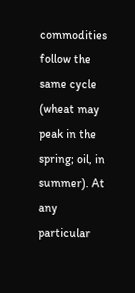commodities follow the same cycle (wheat may peak in the spring; oil, in summer). At any particular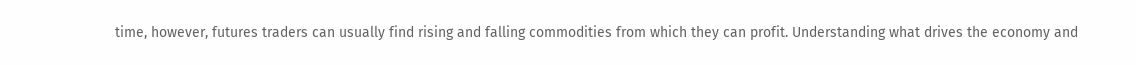time, however, futures traders can usually find rising and falling commodities from which they can profit. Understanding what drives the economy and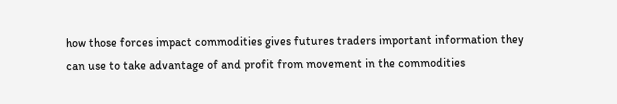how those forces impact commodities gives futures traders important information they can use to take advantage of and profit from movement in the commodities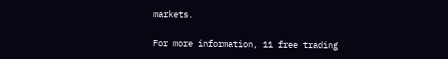markets.

For more information, 11 free trading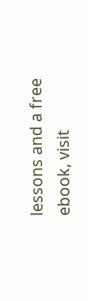lessons and a free ebook, visit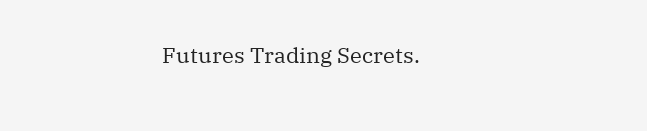Futures Trading Secrets.